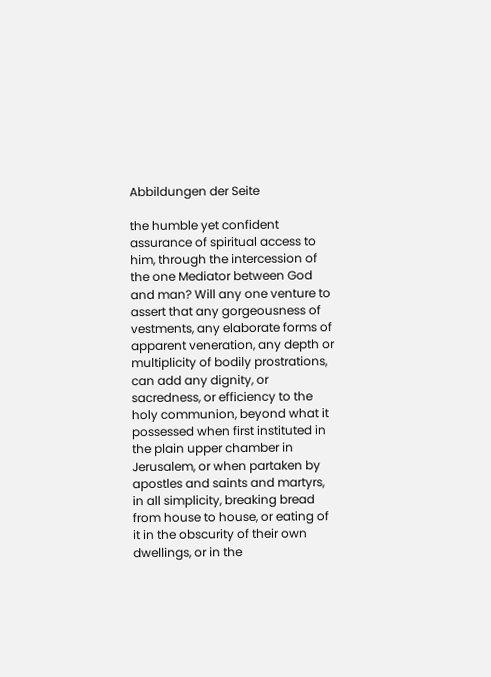Abbildungen der Seite

the humble yet confident assurance of spiritual access to him, through the intercession of the one Mediator between God and man? Will any one venture to assert that any gorgeousness of vestments, any elaborate forms of apparent veneration, any depth or multiplicity of bodily prostrations, can add any dignity, or sacredness, or efficiency to the holy communion, beyond what it possessed when first instituted in the plain upper chamber in Jerusalem, or when partaken by apostles and saints and martyrs, in all simplicity, breaking bread from house to house, or eating of it in the obscurity of their own dwellings, or in the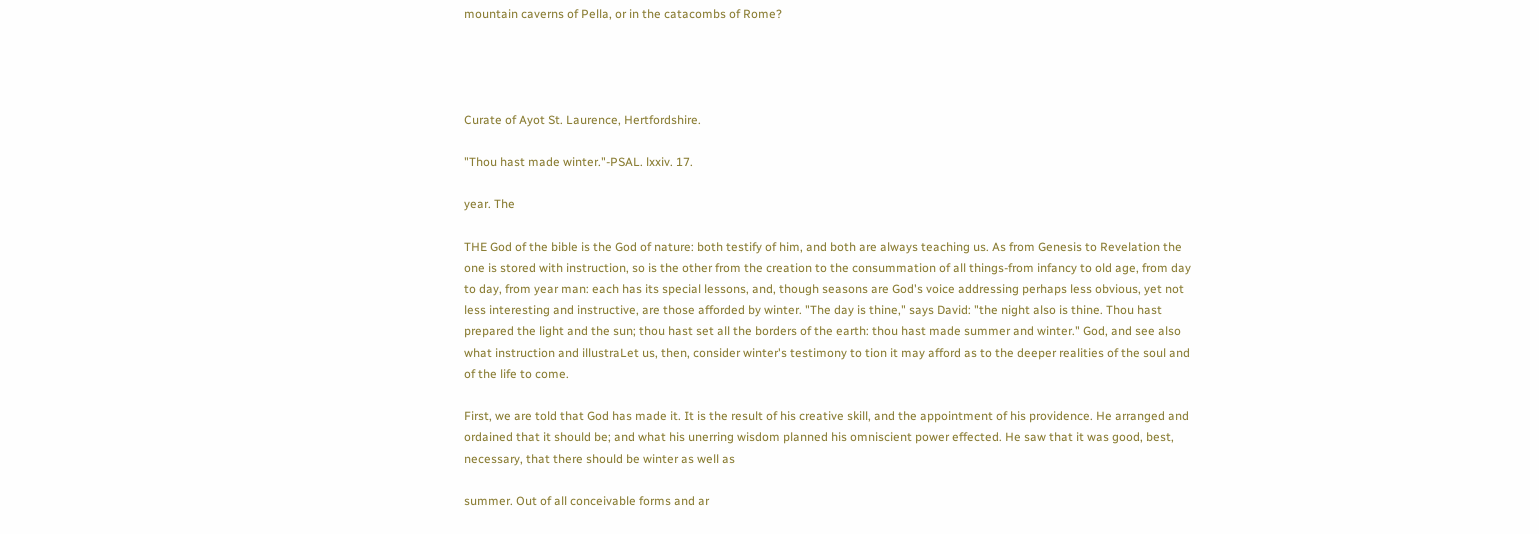mountain caverns of Pella, or in the catacombs of Rome?




Curate of Ayot St. Laurence, Hertfordshire.

"Thou hast made winter."-PSAL. lxxiv. 17.

year. The

THE God of the bible is the God of nature: both testify of him, and both are always teaching us. As from Genesis to Revelation the one is stored with instruction, so is the other from the creation to the consummation of all things-from infancy to old age, from day to day, from year man: each has its special lessons, and, though seasons are God's voice addressing perhaps less obvious, yet not less interesting and instructive, are those afforded by winter. "The day is thine," says David: "the night also is thine. Thou hast prepared the light and the sun; thou hast set all the borders of the earth: thou hast made summer and winter." God, and see also what instruction and illustraLet us, then, consider winter's testimony to tion it may afford as to the deeper realities of the soul and of the life to come.

First, we are told that God has made it. It is the result of his creative skill, and the appointment of his providence. He arranged and ordained that it should be; and what his unerring wisdom planned his omniscient power effected. He saw that it was good, best, necessary, that there should be winter as well as

summer. Out of all conceivable forms and ar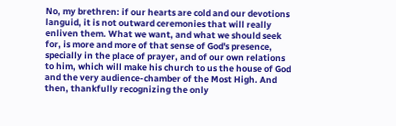No, my brethren: if our hearts are cold and our devotions languid, it is not outward ceremonies that will really enliven them. What we want, and what we should seek for, is more and more of that sense of God's presence, specially in the place of prayer, and of our own relations to him, which will make his church to us the house of God and the very audience-chamber of the Most High. And then, thankfully recognizing the only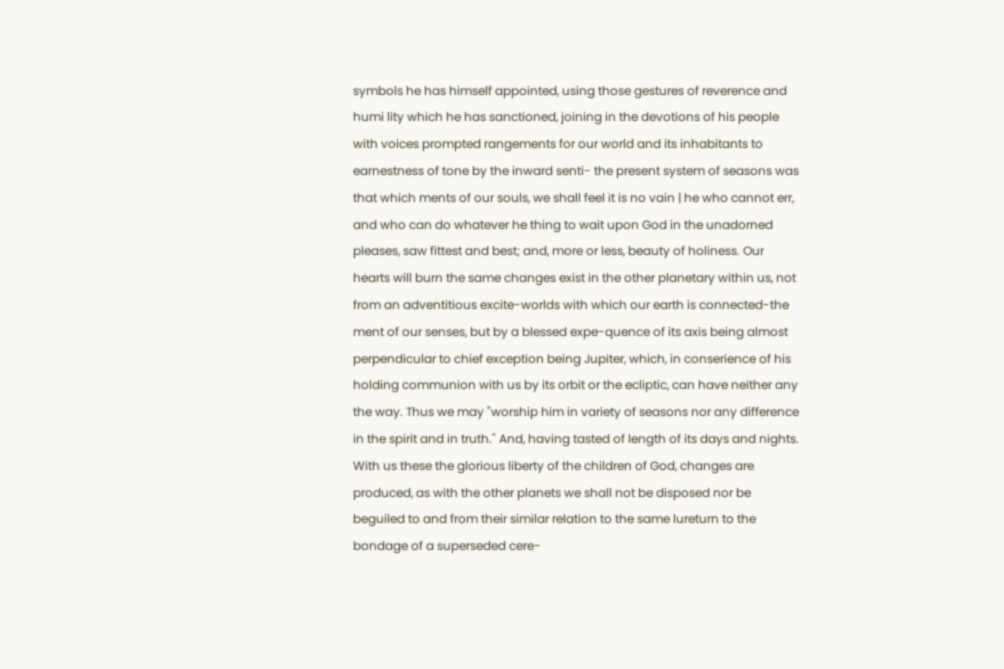symbols he has himself appointed, using those gestures of reverence and humi lity which he has sanctioned, joining in the devotions of his people with voices prompted rangements for our world and its inhabitants to earnestness of tone by the inward senti- the present system of seasons was that which ments of our souls, we shall feel it is no vain | he who cannot err, and who can do whatever he thing to wait upon God in the unadorned pleases, saw fittest and best; and, more or less, beauty of holiness. Our hearts will burn the same changes exist in the other planetary within us, not from an adventitious excite-worlds with which our earth is connected-the ment of our senses, but by a blessed expe-quence of its axis being almost perpendicular to chief exception being Jupiter, which, in conserience of his holding communion with us by its orbit or the ecliptic, can have neither any the way. Thus we may "worship him in variety of seasons nor any difference in the spirit and in truth." And, having tasted of length of its days and nights. With us these the glorious liberty of the children of God, changes are produced, as with the other planets we shall not be disposed nor be beguiled to and from their similar relation to the same lureturn to the bondage of a superseded cere-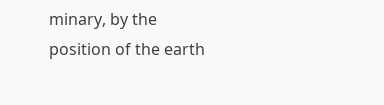minary, by the position of the earth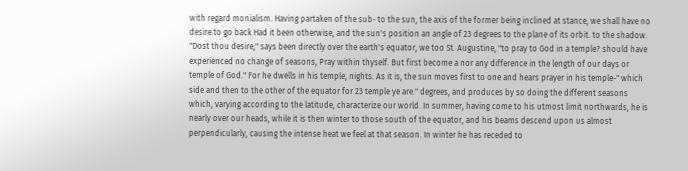with regard monialism. Having partaken of the sub- to the sun, the axis of the former being inclined at stance, we shall have no desire to go back Had it been otherwise, and the sun's position an angle of 23 degrees to the plane of its orbit. to the shadow. "Dost thou desire," says been directly over the earth's equator, we too St. Augustine, "to pray to God in a temple? should have experienced no change of seasons, Pray within thyself. But first become a nor any difference in the length of our days or temple of God." For he dwells in his temple, nights. As it is, the sun moves first to one and hears prayer in his temple-" which side and then to the other of the equator for 23 temple ye are." degrees, and produces by so doing the different seasons which, varying according to the latitude, characterize our world. In summer, having come to his utmost limit northwards, he is nearly over our heads, while it is then winter to those south of the equator, and his beams descend upon us almost perpendicularly, causing the intense heat we feel at that season. In winter he has receded to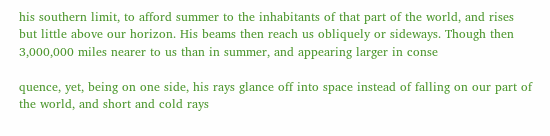his southern limit, to afford summer to the inhabitants of that part of the world, and rises but little above our horizon. His beams then reach us obliquely or sideways. Though then 3,000,000 miles nearer to us than in summer, and appearing larger in conse

quence, yet, being on one side, his rays glance off into space instead of falling on our part of the world, and short and cold rays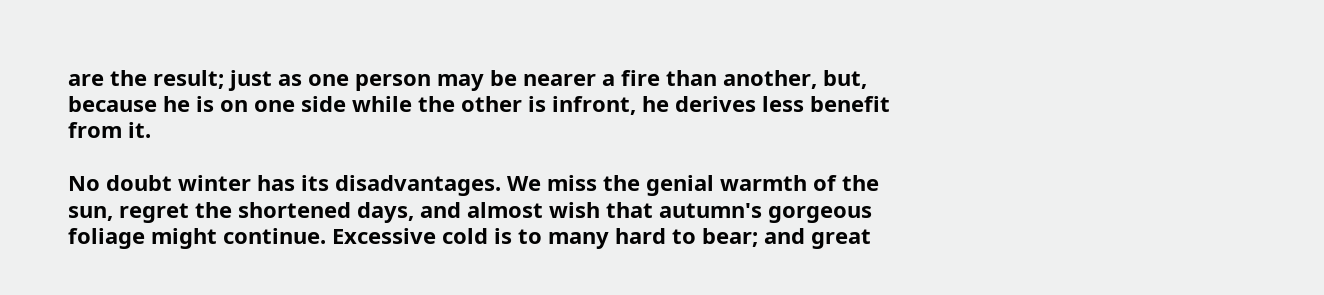are the result; just as one person may be nearer a fire than another, but, because he is on one side while the other is infront, he derives less benefit from it.

No doubt winter has its disadvantages. We miss the genial warmth of the sun, regret the shortened days, and almost wish that autumn's gorgeous foliage might continue. Excessive cold is to many hard to bear; and great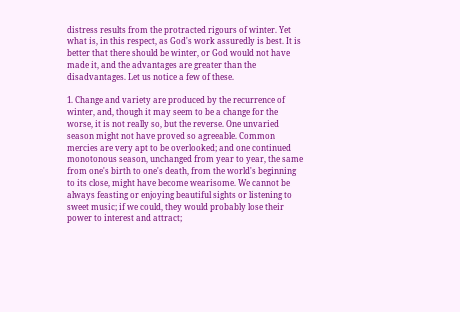distress results from the protracted rigours of winter. Yet what is, in this respect, as God's work assuredly is best. It is better that there should be winter, or God would not have made it, and the advantages are greater than the disadvantages. Let us notice a few of these.

1. Change and variety are produced by the recurrence of winter, and, though it may seem to be a change for the worse, it is not really so, but the reverse. One unvaried season might not have proved so agreeable. Common mercies are very apt to be overlooked; and one continued monotonous season, unchanged from year to year, the same from one's birth to one's death, from the world's beginning to its close, might have become wearisome. We cannot be always feasting or enjoying beautiful sights or listening to sweet music; if we could, they would probably lose their power to interest and attract;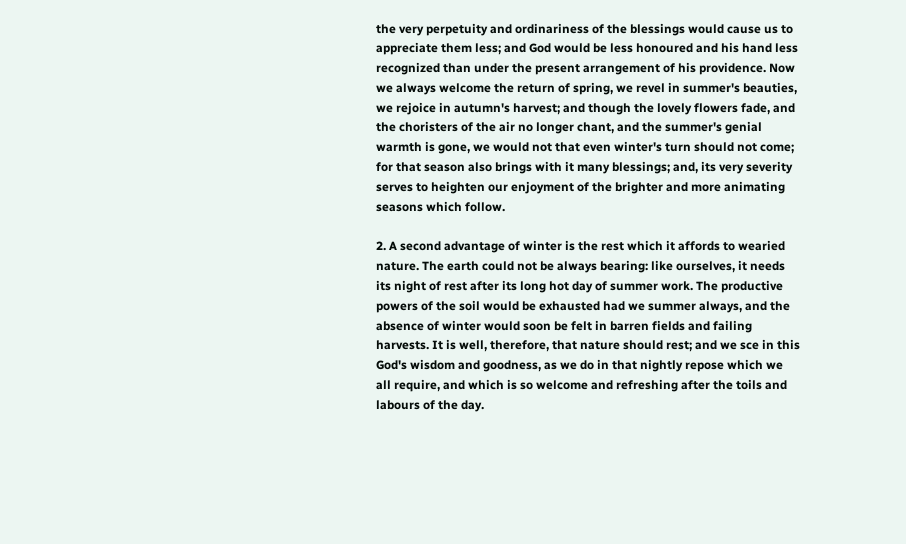the very perpetuity and ordinariness of the blessings would cause us to appreciate them less; and God would be less honoured and his hand less recognized than under the present arrangement of his providence. Now we always welcome the return of spring, we revel in summer's beauties, we rejoice in autumn's harvest; and though the lovely flowers fade, and the choristers of the air no longer chant, and the summer's genial warmth is gone, we would not that even winter's turn should not come; for that season also brings with it many blessings; and, its very severity serves to heighten our enjoyment of the brighter and more animating seasons which follow.

2. A second advantage of winter is the rest which it affords to wearied nature. The earth could not be always bearing: like ourselves, it needs its night of rest after its long hot day of summer work. The productive powers of the soil would be exhausted had we summer always, and the absence of winter would soon be felt in barren fields and failing harvests. It is well, therefore, that nature should rest; and we sce in this God's wisdom and goodness, as we do in that nightly repose which we all require, and which is so welcome and refreshing after the toils and labours of the day.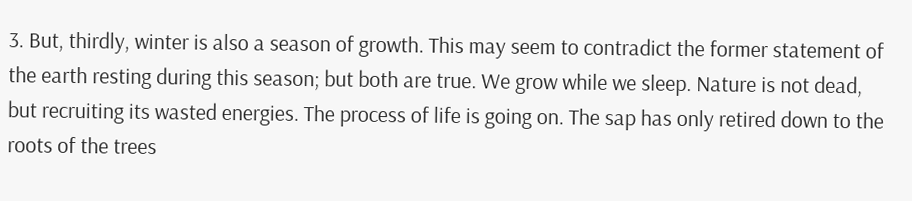3. But, thirdly, winter is also a season of growth. This may seem to contradict the former statement of the earth resting during this season; but both are true. We grow while we sleep. Nature is not dead, but recruiting its wasted energies. The process of life is going on. The sap has only retired down to the roots of the trees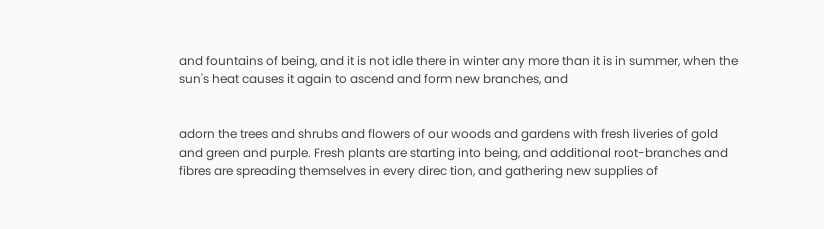and fountains of being, and it is not idle there in winter any more than it is in summer, when the sun's heat causes it again to ascend and form new branches, and


adorn the trees and shrubs and flowers of our woods and gardens with fresh liveries of gold and green and purple. Fresh plants are starting into being, and additional root-branches and fibres are spreading themselves in every direc tion, and gathering new supplies of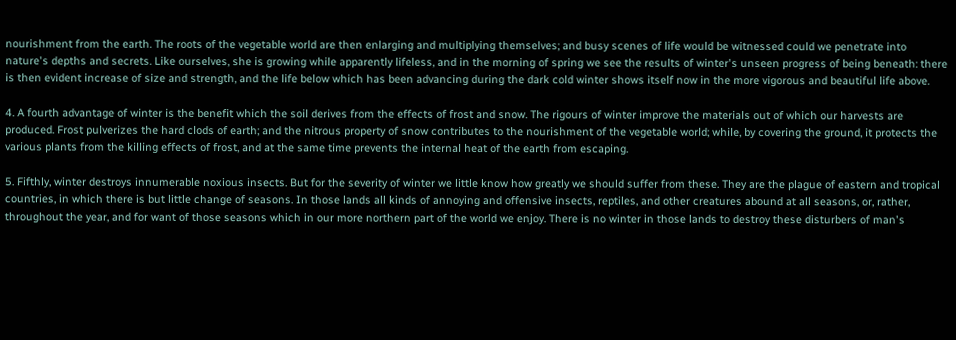nourishment from the earth. The roots of the vegetable world are then enlarging and multiplying themselves; and busy scenes of life would be witnessed could we penetrate into nature's depths and secrets. Like ourselves, she is growing while apparently lifeless, and in the morning of spring we see the results of winter's unseen progress of being beneath: there is then evident increase of size and strength, and the life below which has been advancing during the dark cold winter shows itself now in the more vigorous and beautiful life above.

4. A fourth advantage of winter is the benefit which the soil derives from the effects of frost and snow. The rigours of winter improve the materials out of which our harvests are produced. Frost pulverizes the hard clods of earth; and the nitrous property of snow contributes to the nourishment of the vegetable world; while, by covering the ground, it protects the various plants from the killing effects of frost, and at the same time prevents the internal heat of the earth from escaping.

5. Fifthly, winter destroys innumerable noxious insects. But for the severity of winter we little know how greatly we should suffer from these. They are the plague of eastern and tropical countries, in which there is but little change of seasons. In those lands all kinds of annoying and offensive insects, reptiles, and other creatures abound at all seasons, or, rather, throughout the year, and for want of those seasons which in our more northern part of the world we enjoy. There is no winter in those lands to destroy these disturbers of man's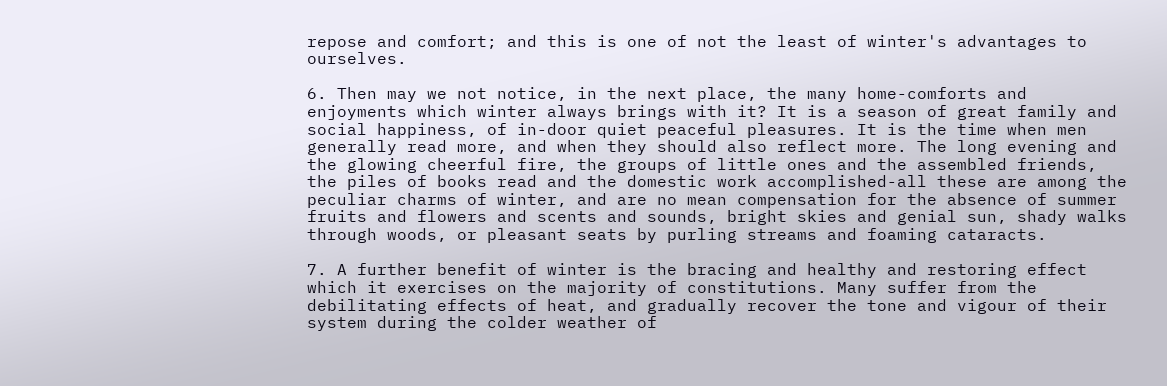repose and comfort; and this is one of not the least of winter's advantages to ourselves.

6. Then may we not notice, in the next place, the many home-comforts and enjoyments which winter always brings with it? It is a season of great family and social happiness, of in-door quiet peaceful pleasures. It is the time when men generally read more, and when they should also reflect more. The long evening and the glowing cheerful fire, the groups of little ones and the assembled friends, the piles of books read and the domestic work accomplished-all these are among the peculiar charms of winter, and are no mean compensation for the absence of summer fruits and flowers and scents and sounds, bright skies and genial sun, shady walks through woods, or pleasant seats by purling streams and foaming cataracts.

7. A further benefit of winter is the bracing and healthy and restoring effect which it exercises on the majority of constitutions. Many suffer from the debilitating effects of heat, and gradually recover the tone and vigour of their system during the colder weather of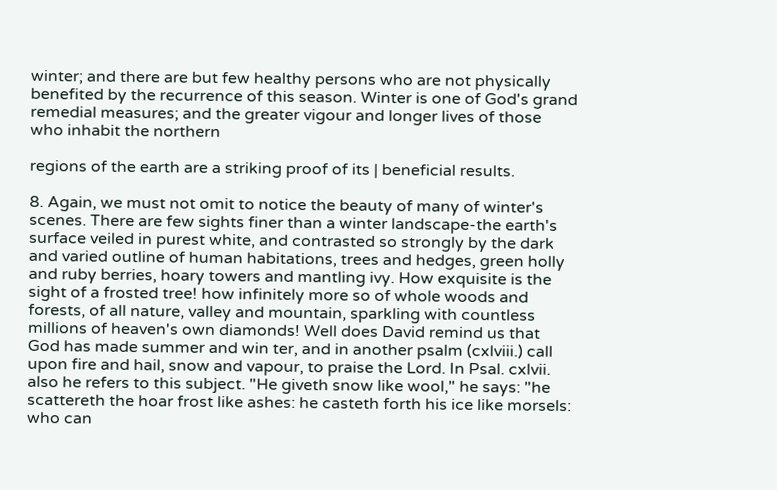winter; and there are but few healthy persons who are not physically benefited by the recurrence of this season. Winter is one of God's grand remedial measures; and the greater vigour and longer lives of those who inhabit the northern

regions of the earth are a striking proof of its | beneficial results.

8. Again, we must not omit to notice the beauty of many of winter's scenes. There are few sights finer than a winter landscape-the earth's surface veiled in purest white, and contrasted so strongly by the dark and varied outline of human habitations, trees and hedges, green holly and ruby berries, hoary towers and mantling ivy. How exquisite is the sight of a frosted tree! how infinitely more so of whole woods and forests, of all nature, valley and mountain, sparkling with countless millions of heaven's own diamonds! Well does David remind us that God has made summer and win ter, and in another psalm (cxlviii.) call upon fire and hail, snow and vapour, to praise the Lord. In Psal. cxlvii. also he refers to this subject. "He giveth snow like wool," he says: "he scattereth the hoar frost like ashes: he casteth forth his ice like morsels: who can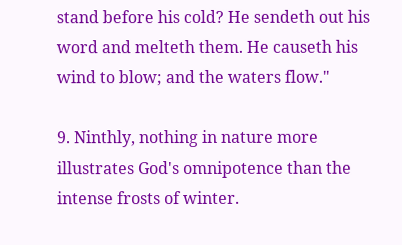stand before his cold? He sendeth out his word and melteth them. He causeth his wind to blow; and the waters flow."

9. Ninthly, nothing in nature more illustrates God's omnipotence than the intense frosts of winter.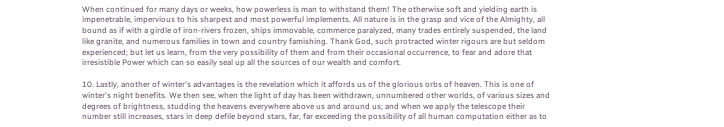When continued for many days or weeks, how powerless is man to withstand them! The otherwise soft and yielding earth is impenetrable, impervious to his sharpest and most powerful implements. All nature is in the grasp and vice of the Almighty, all bound as if with a girdle of iron-rivers frozen, ships immovable, commerce paralyzed, many trades entirely suspended, the land like granite, and numerous families in town and country famishing. Thank God, such protracted winter rigours are but seldom experienced; but let us learn, from the very possibility of them and from their occasional occurrence, to fear and adore that irresistible Power which can so easily seal up all the sources of our wealth and comfort.

10. Lastly, another of winter's advantages is the revelation which it affords us of the glorious orbs of heaven. This is one of winter's night benefits. We then see, when the light of day has been withdrawn, unnumbered other worlds, of various sizes and degrees of brightness, studding the heavens everywhere above us and around us; and when we apply the telescope their number still increases, stars in deep defile beyond stars, far, far exceeding the possibility of all human computation either as to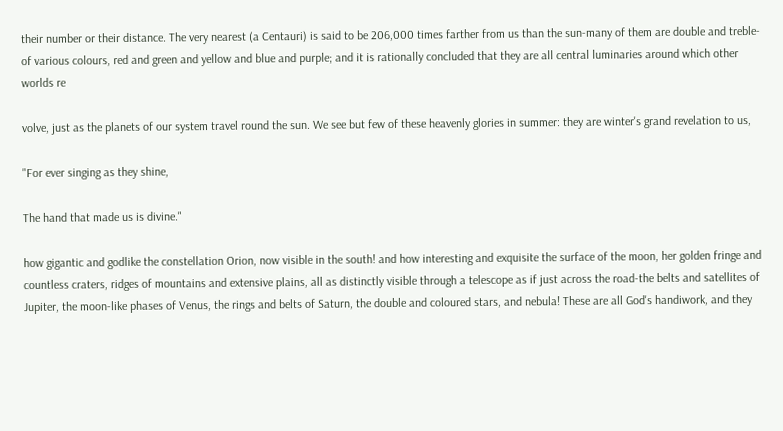their number or their distance. The very nearest (a Centauri) is said to be 206,000 times farther from us than the sun-many of them are double and treble-of various colours, red and green and yellow and blue and purple; and it is rationally concluded that they are all central luminaries around which other worlds re

volve, just as the planets of our system travel round the sun. We see but few of these heavenly glories in summer: they are winter's grand revelation to us,

"For ever singing as they shine,

The hand that made us is divine."

how gigantic and godlike the constellation Orion, now visible in the south! and how interesting and exquisite the surface of the moon, her golden fringe and countless craters, ridges of mountains and extensive plains, all as distinctly visible through a telescope as if just across the road-the belts and satellites of Jupiter, the moon-like phases of Venus, the rings and belts of Saturn, the double and coloured stars, and nebula! These are all God's handiwork, and they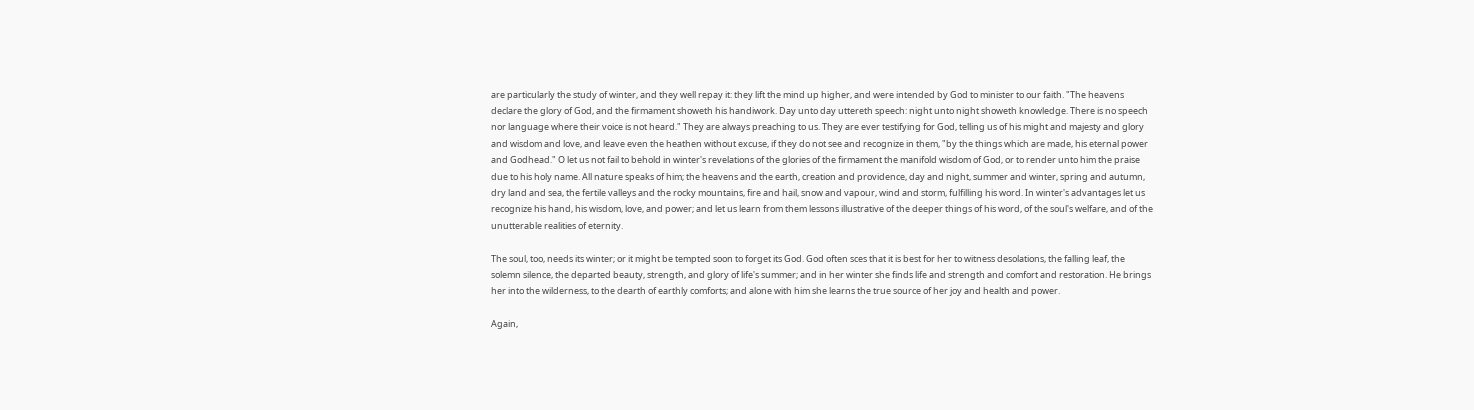are particularly the study of winter, and they well repay it: they lift the mind up higher, and were intended by God to minister to our faith. "The heavens declare the glory of God, and the firmament showeth his handiwork. Day unto day uttereth speech: night unto night showeth knowledge. There is no speech nor language where their voice is not heard." They are always preaching to us. They are ever testifying for God, telling us of his might and majesty and glory and wisdom and love, and leave even the heathen without excuse, if they do not see and recognize in them, "by the things which are made, his eternal power and Godhead." O let us not fail to behold in winter's revelations of the glories of the firmament the manifold wisdom of God, or to render unto him the praise due to his holy name. All nature speaks of him; the heavens and the earth, creation and providence, day and night, summer and winter, spring and autumn, dry land and sea, the fertile valleys and the rocky mountains, fire and hail, snow and vapour, wind and storm, fulfilling his word. In winter's advantages let us recognize his hand, his wisdom, love, and power; and let us learn from them lessons illustrative of the deeper things of his word, of the soul's welfare, and of the unutterable realities of eternity.

The soul, too, needs its winter; or it might be tempted soon to forget its God. God often sces that it is best for her to witness desolations, the falling leaf, the solemn silence, the departed beauty, strength, and glory of life's summer; and in her winter she finds life and strength and comfort and restoration. He brings her into the wilderness, to the dearth of earthly comforts; and alone with him she learns the true source of her joy and health and power.

Again,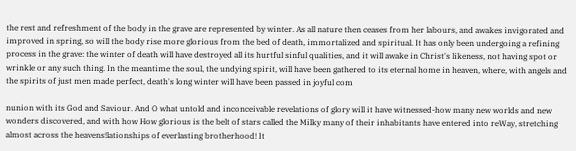the rest and refreshment of the body in the grave are represented by winter. As all nature then ceases from her labours, and awakes invigorated and improved in spring, so will the body rise more glorious from the bed of death, immortalized and spiritual. It has only been undergoing a refining process in the grave: the winter of death will have destroyed all its hurtful sinful qualities, and it will awake in Christ's likeness, not having spot or wrinkle or any such thing. In the meantime the soul, the undying spirit, will have been gathered to its eternal home in heaven, where, with angels and the spirits of just men made perfect, death's long winter will have been passed in joyful com

nunion with its God and Saviour. And O what untold and inconceivable revelations of glory will it have witnessed-how many new worlds and new wonders discovered, and with how How glorious is the belt of stars called the Milky many of their inhabitants have entered into reWay, stretching almost across the heavens!lationships of everlasting brotherhood! It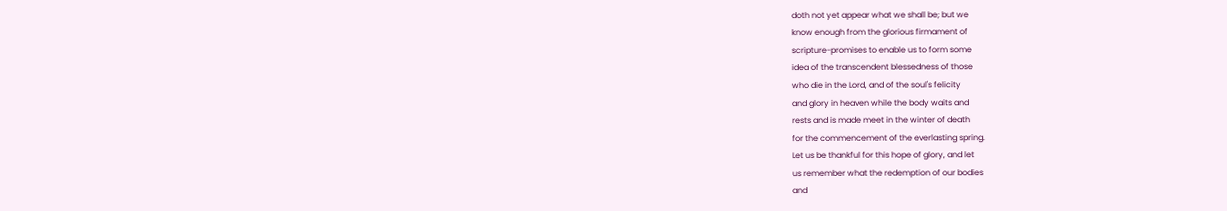doth not yet appear what we shall be; but we
know enough from the glorious firmament of
scripture-promises to enable us to form some
idea of the transcendent blessedness of those
who die in the Lord, and of the soul's felicity
and glory in heaven while the body waits and
rests and is made meet in the winter of death
for the commencement of the everlasting spring.
Let us be thankful for this hope of glory, and let
us remember what the redemption of our bodies
and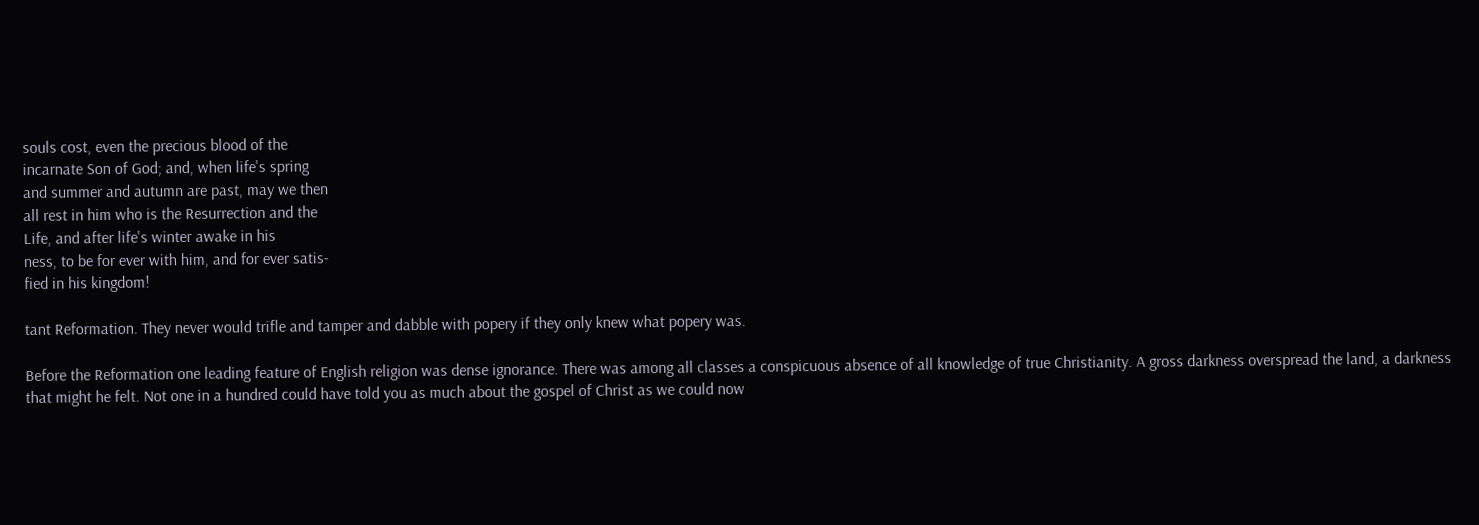souls cost, even the precious blood of the
incarnate Son of God; and, when life's spring
and summer and autumn are past, may we then
all rest in him who is the Resurrection and the
Life, and after life's winter awake in his
ness, to be for ever with him, and for ever satis-
fied in his kingdom!

tant Reformation. They never would trifle and tamper and dabble with popery if they only knew what popery was.

Before the Reformation one leading feature of English religion was dense ignorance. There was among all classes a conspicuous absence of all knowledge of true Christianity. A gross darkness overspread the land, a darkness that might he felt. Not one in a hundred could have told you as much about the gospel of Christ as we could now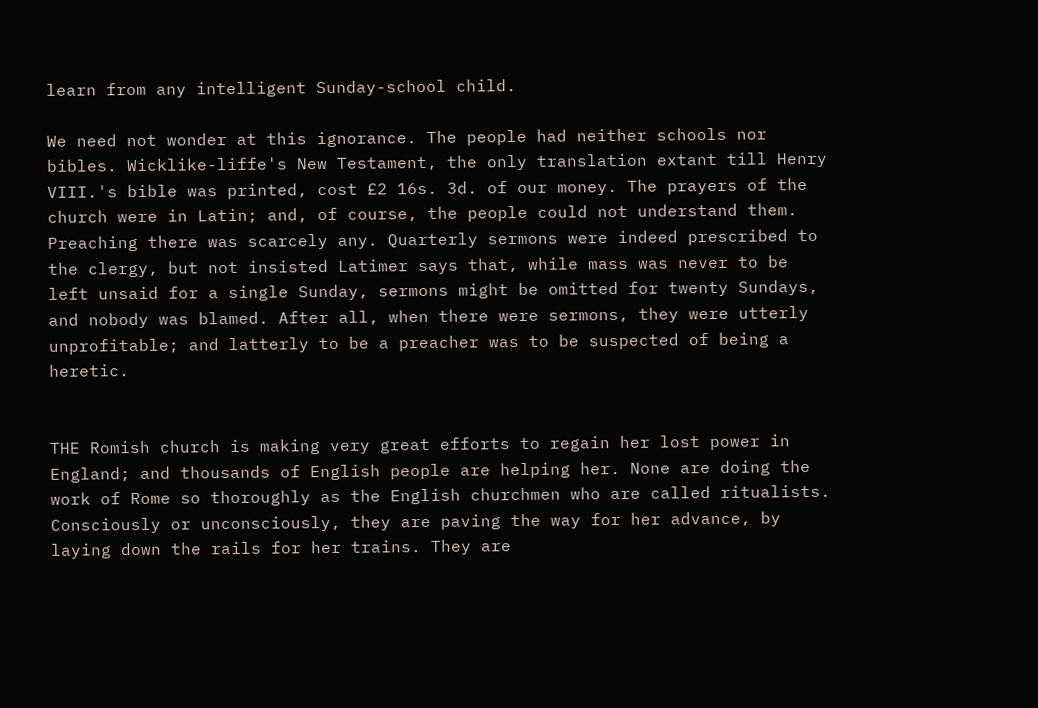learn from any intelligent Sunday-school child.

We need not wonder at this ignorance. The people had neither schools nor bibles. Wicklike-liffe's New Testament, the only translation extant till Henry VIII.'s bible was printed, cost £2 16s. 3d. of our money. The prayers of the church were in Latin; and, of course, the people could not understand them. Preaching there was scarcely any. Quarterly sermons were indeed prescribed to the clergy, but not insisted Latimer says that, while mass was never to be left unsaid for a single Sunday, sermons might be omitted for twenty Sundays, and nobody was blamed. After all, when there were sermons, they were utterly unprofitable; and latterly to be a preacher was to be suspected of being a heretic.


THE Romish church is making very great efforts to regain her lost power in England; and thousands of English people are helping her. None are doing the work of Rome so thoroughly as the English churchmen who are called ritualists. Consciously or unconsciously, they are paving the way for her advance, by laying down the rails for her trains. They are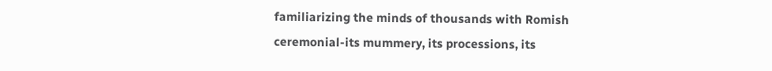familiarizing the minds of thousands with Romish ceremonial-its mummery, its processions, its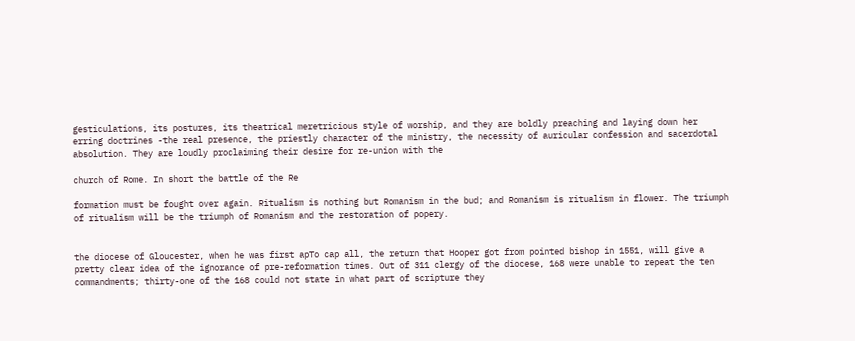gesticulations, its postures, its theatrical meretricious style of worship, and they are boldly preaching and laying down her erring doctrines -the real presence, the priestly character of the ministry, the necessity of auricular confession and sacerdotal absolution. They are loudly proclaiming their desire for re-union with the

church of Rome. In short the battle of the Re

formation must be fought over again. Ritualism is nothing but Romanism in the bud; and Romanism is ritualism in flower. The triumph of ritualism will be the triumph of Romanism and the restoration of popery.


the diocese of Gloucester, when he was first apTo cap all, the return that Hooper got from pointed bishop in 1551, will give a pretty clear idea of the ignorance of pre-reformation times. Out of 311 clergy of the diocese, 168 were unable to repeat the ten commandments; thirty-one of the 168 could not state in what part of scripture they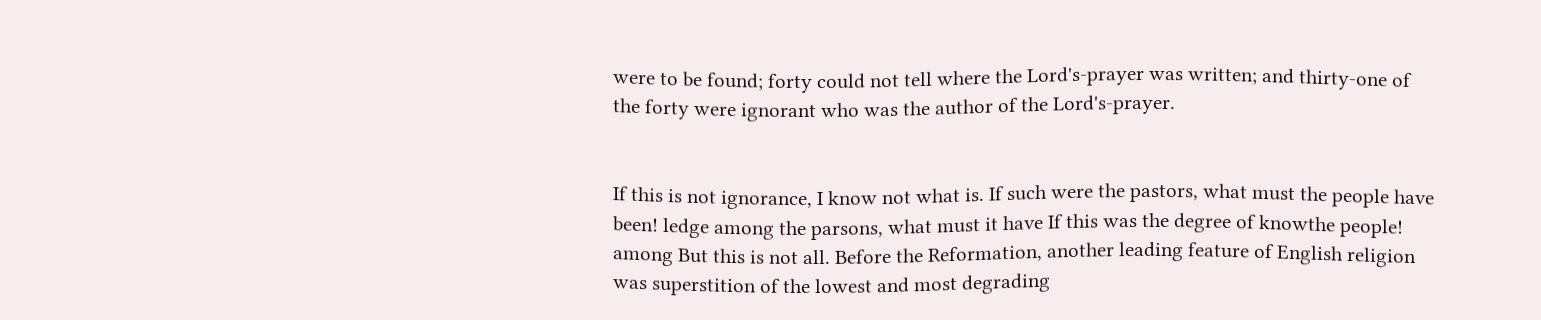were to be found; forty could not tell where the Lord's-prayer was written; and thirty-one of the forty were ignorant who was the author of the Lord's-prayer.


If this is not ignorance, I know not what is. If such were the pastors, what must the people have been! ledge among the parsons, what must it have If this was the degree of knowthe people! among But this is not all. Before the Reformation, another leading feature of English religion was superstition of the lowest and most degrading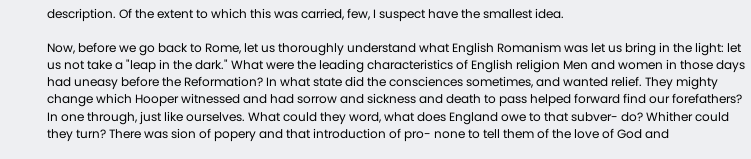description. Of the extent to which this was carried, few, I suspect have the smallest idea.

Now, before we go back to Rome, let us thoroughly understand what English Romanism was let us bring in the light: let us not take a "leap in the dark." What were the leading characteristics of English religion Men and women in those days had uneasy before the Reformation? In what state did the consciences sometimes, and wanted relief. They mighty change which Hooper witnessed and had sorrow and sickness and death to pass helped forward find our forefathers? In one through, just like ourselves. What could they word, what does England owe to that subver- do? Whither could they turn? There was sion of popery and that introduction of pro- none to tell them of the love of God and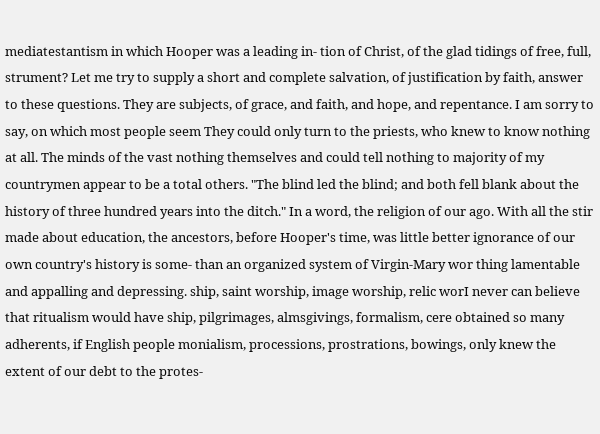mediatestantism in which Hooper was a leading in- tion of Christ, of the glad tidings of free, full, strument? Let me try to supply a short and complete salvation, of justification by faith, answer to these questions. They are subjects, of grace, and faith, and hope, and repentance. I am sorry to say, on which most people seem They could only turn to the priests, who knew to know nothing at all. The minds of the vast nothing themselves and could tell nothing to majority of my countrymen appear to be a total others. "The blind led the blind; and both fell blank about the history of three hundred years into the ditch." In a word, the religion of our ago. With all the stir made about education, the ancestors, before Hooper's time, was little better ignorance of our own country's history is some- than an organized system of Virgin-Mary wor thing lamentable and appalling and depressing. ship, saint worship, image worship, relic worI never can believe that ritualism would have ship, pilgrimages, almsgivings, formalism, cere obtained so many adherents, if English people monialism, processions, prostrations, bowings, only knew the extent of our debt to the protes-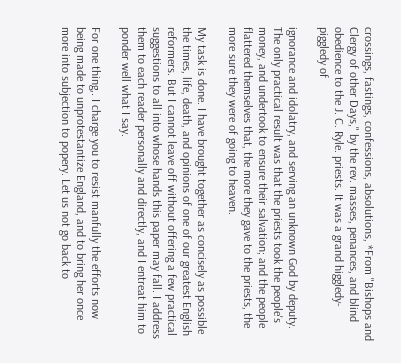crossings, fastings, confessions, absolutions, *From "Bishops and Clergy of other Days," by the rev. masses, penances, and blind obedience to the J. C. Ryle. priests. It was a grand higgledy-piggledy of

ignorance and idolatry, and serving an unknown God by deputy. The only practical result was that the priests took the people's money, and undertook to ensure their salvation; and the people flattered themselves that, the more they gave to the priests, the more sure they were of going to heaven.

My task is done. I have brought together as concisely as possible the times, life, death, and opinions of one of our greatest English reformers. But I cannot leave off without offering a few practical suggestions to all into whose hands this paper may fall. I address them to each reader personally and directly, and I entreat him to ponder well what I say.

For one thing,. I charge you to resist manfully the efforts now being made to unprotestantize England, and to bring her once more into subjection to popery. Let us not go back to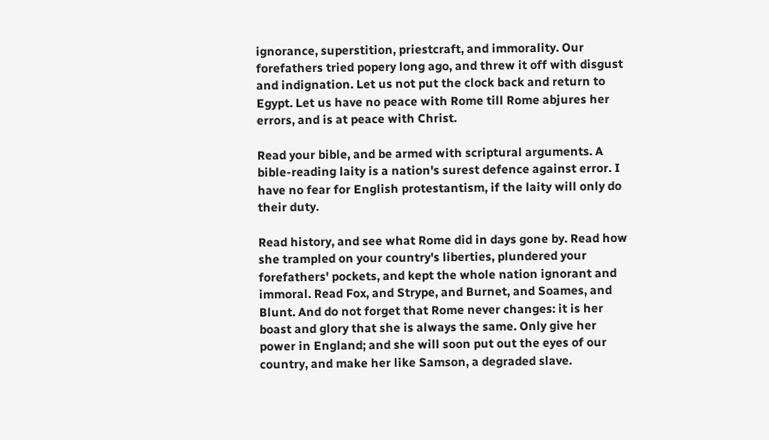ignorance, superstition, priestcraft, and immorality. Our forefathers tried popery long ago, and threw it off with disgust and indignation. Let us not put the clock back and return to Egypt. Let us have no peace with Rome till Rome abjures her errors, and is at peace with Christ.

Read your bible, and be armed with scriptural arguments. A bible-reading laity is a nation's surest defence against error. I have no fear for English protestantism, if the laity will only do their duty.

Read history, and see what Rome did in days gone by. Read how she trampled on your country's liberties, plundered your forefathers' pockets, and kept the whole nation ignorant and immoral. Read Fox, and Strype, and Burnet, and Soames, and Blunt. And do not forget that Rome never changes: it is her boast and glory that she is always the same. Only give her power in England; and she will soon put out the eyes of our country, and make her like Samson, a degraded slave.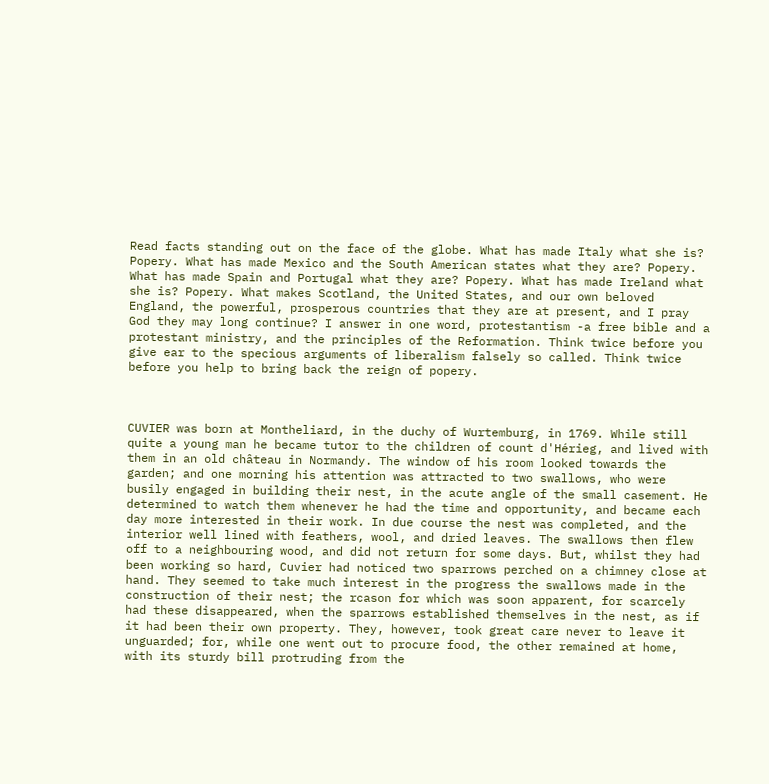Read facts standing out on the face of the globe. What has made Italy what she is? Popery. What has made Mexico and the South American states what they are? Popery. What has made Spain and Portugal what they are? Popery. What has made Ireland what she is? Popery. What makes Scotland, the United States, and our own beloved England, the powerful, prosperous countries that they are at present, and I pray God they may long continue? I answer in one word, protestantism -a free bible and a protestant ministry, and the principles of the Reformation. Think twice before you give ear to the specious arguments of liberalism falsely so called. Think twice before you help to bring back the reign of popery.



CUVIER was born at Montheliard, in the duchy of Wurtemburg, in 1769. While still quite a young man he became tutor to the children of count d'Hérieg, and lived with them in an old château in Normandy. The window of his room looked towards the garden; and one morning his attention was attracted to two swallows, who were busily engaged in building their nest, in the acute angle of the small casement. He determined to watch them whenever he had the time and opportunity, and became each day more interested in their work. In due course the nest was completed, and the interior well lined with feathers, wool, and dried leaves. The swallows then flew off to a neighbouring wood, and did not return for some days. But, whilst they had been working so hard, Cuvier had noticed two sparrows perched on a chimney close at hand. They seemed to take much interest in the progress the swallows made in the construction of their nest; the rcason for which was soon apparent, for scarcely had these disappeared, when the sparrows established themselves in the nest, as if it had been their own property. They, however, took great care never to leave it unguarded; for, while one went out to procure food, the other remained at home, with its sturdy bill protruding from the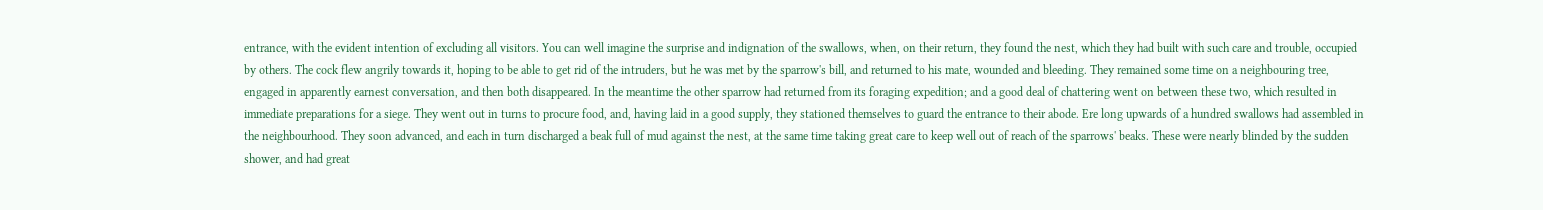entrance, with the evident intention of excluding all visitors. You can well imagine the surprise and indignation of the swallows, when, on their return, they found the nest, which they had built with such care and trouble, occupied by others. The cock flew angrily towards it, hoping to be able to get rid of the intruders, but he was met by the sparrow's bill, and returned to his mate, wounded and bleeding. They remained some time on a neighbouring tree, engaged in apparently earnest conversation, and then both disappeared. In the meantime the other sparrow had returned from its foraging expedition; and a good deal of chattering went on between these two, which resulted in immediate preparations for a siege. They went out in turns to procure food, and, having laid in a good supply, they stationed themselves to guard the entrance to their abode. Ere long upwards of a hundred swallows had assembled in the neighbourhood. They soon advanced, and each in turn discharged a beak full of mud against the nest, at the same time taking great care to keep well out of reach of the sparrows' beaks. These were nearly blinded by the sudden shower, and had great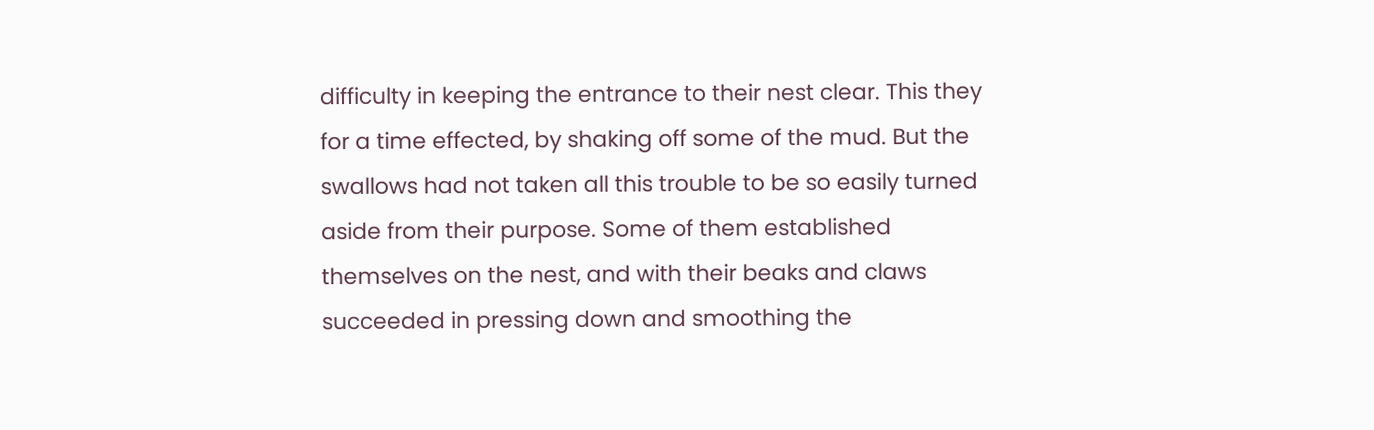difficulty in keeping the entrance to their nest clear. This they for a time effected, by shaking off some of the mud. But the swallows had not taken all this trouble to be so easily turned aside from their purpose. Some of them established themselves on the nest, and with their beaks and claws succeeded in pressing down and smoothing the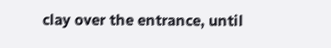clay over the entrance, until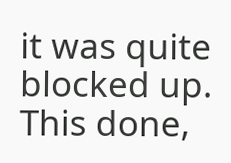it was quite blocked up. This done,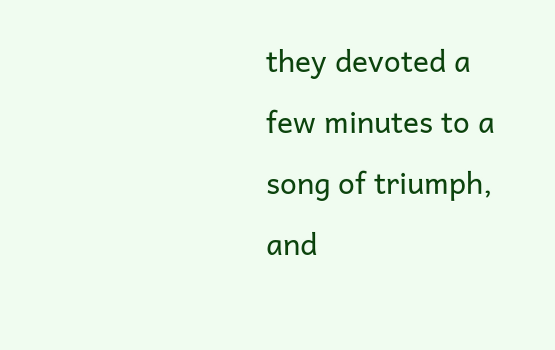they devoted a few minutes to a song of triumph, and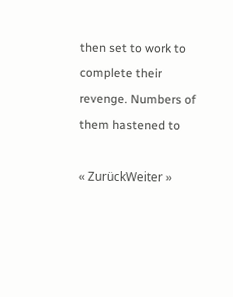then set to work to complete their revenge. Numbers of them hastened to

« ZurückWeiter »